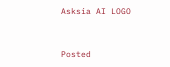Asksia AI LOGO


Posted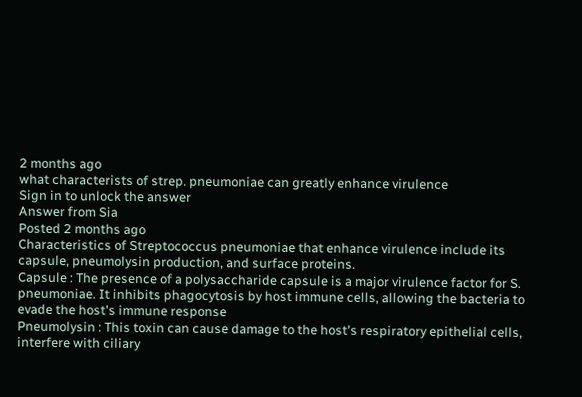2 months ago
what characterists of strep. pneumoniae can greatly enhance virulence
Sign in to unlock the answer
Answer from Sia
Posted 2 months ago
Characteristics of Streptococcus pneumoniae that enhance virulence include its capsule, pneumolysin production, and surface proteins.
Capsule : The presence of a polysaccharide capsule is a major virulence factor for S. pneumoniae. It inhibits phagocytosis by host immune cells, allowing the bacteria to evade the host's immune response
Pneumolysin : This toxin can cause damage to the host's respiratory epithelial cells, interfere with ciliary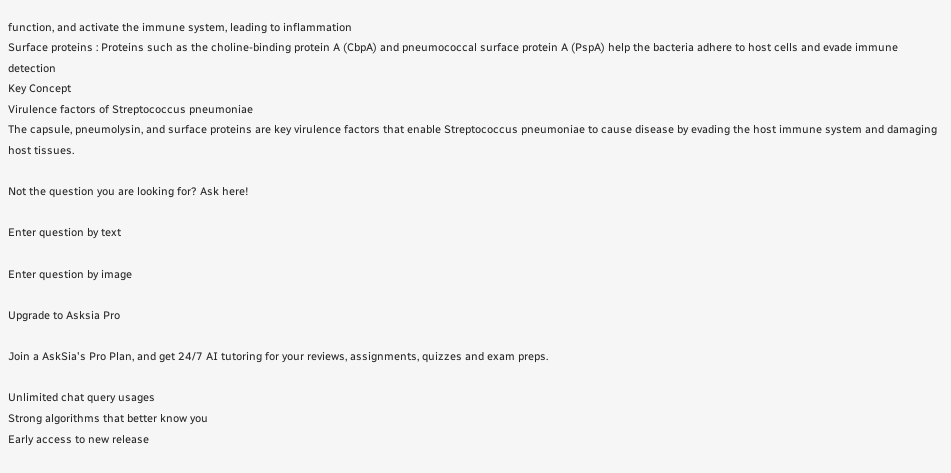function, and activate the immune system, leading to inflammation
Surface proteins : Proteins such as the choline-binding protein A (CbpA) and pneumococcal surface protein A (PspA) help the bacteria adhere to host cells and evade immune detection
Key Concept
Virulence factors of Streptococcus pneumoniae
The capsule, pneumolysin, and surface proteins are key virulence factors that enable Streptococcus pneumoniae to cause disease by evading the host immune system and damaging host tissues.

Not the question you are looking for? Ask here!

Enter question by text

Enter question by image

Upgrade to Asksia Pro

Join a AskSia's Pro Plan, and get 24/7 AI tutoring for your reviews, assignments, quizzes and exam preps.

Unlimited chat query usages
Strong algorithms that better know you
Early access to new release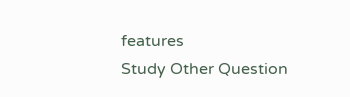features
Study Other Question